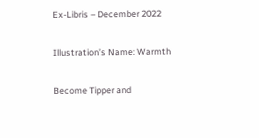Ex-Libris – December 2022

Illustration’s Name: Warmth

Become Tipper and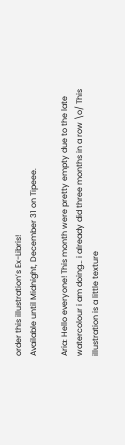order this illustration’s Ex-Libris!
Available until Midnight, December 31 on Tipeee.

Aria: Hello everyone! This month were pretty empty due to the late watercolour i am doing… i already did three months in a row \o/ This illustration is a little texture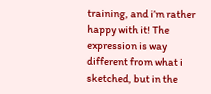training, and i’m rather happy with it! The expression is way different from what i sketched, but in the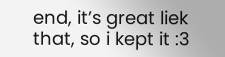end, it’s great liek that, so i kept it :3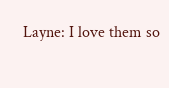Layne: I love them so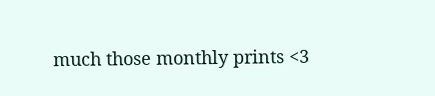much those monthly prints <3